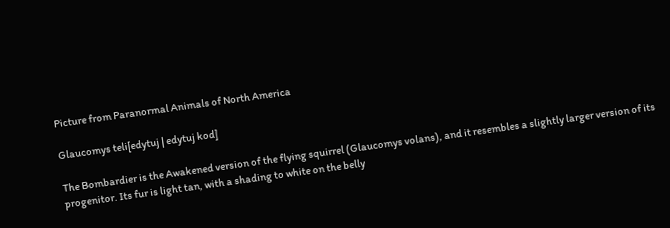Picture from Paranormal Animals of North America

Glaucomys teli[edytuj | edytuj kod]

The Bombardier is the Awakened version of the flying squirrel (Glaucomys volans), and it resembles a slightly larger version of its progenitor. Its fur is light tan, with a shading to white on the belly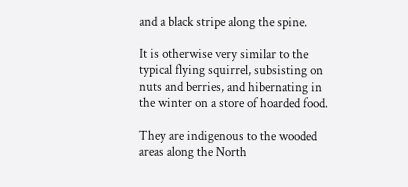and a black stripe along the spine.

It is otherwise very similar to the typical flying squirrel, subsisting on nuts and berries, and hibernating in the winter on a store of hoarded food.

They are indigenous to the wooded areas along the North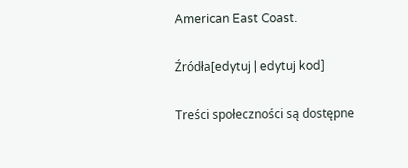American East Coast.

Źródła[edytuj | edytuj kod]

Treści społeczności są dostępne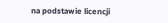na podstawie licencji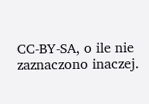CC-BY-SA, o ile nie zaznaczono inaczej.